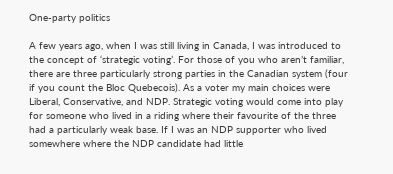One-party politics

A few years ago, when I was still living in Canada, I was introduced to the concept of ‘strategic voting’. For those of you who aren’t familiar, there are three particularly strong parties in the Canadian system (four if you count the Bloc Quebecois). As a voter my main choices were Liberal, Conservative, and NDP. Strategic voting would come into play for someone who lived in a riding where their favourite of the three had a particularly weak base. If I was an NDP supporter who lived somewhere where the NDP candidate had little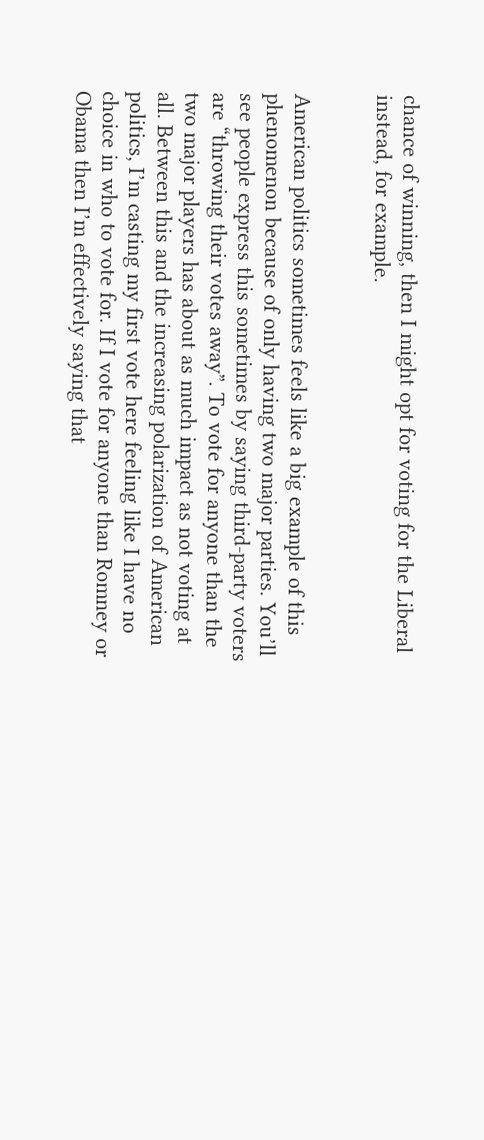chance of winning, then I might opt for voting for the Liberal instead, for example.


American politics sometimes feels like a big example of this phenomenon because of only having two major parties. You’ll see people express this sometimes by saying third-party voters are “throwing their votes away”. To vote for anyone than the two major players has about as much impact as not voting at all. Between this and the increasing polarization of American politics, I’m casting my first vote here feeling like I have no choice in who to vote for. If I vote for anyone than Romney or Obama then I’m effectively saying that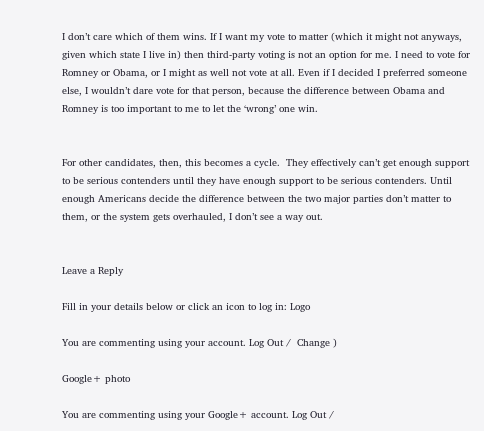I don’t care which of them wins. If I want my vote to matter (which it might not anyways, given which state I live in) then third-party voting is not an option for me. I need to vote for Romney or Obama, or I might as well not vote at all. Even if I decided I preferred someone else, I wouldn’t dare vote for that person, because the difference between Obama and Romney is too important to me to let the ‘wrong’ one win.


For other candidates, then, this becomes a cycle.  They effectively can’t get enough support to be serious contenders until they have enough support to be serious contenders. Until enough Americans decide the difference between the two major parties don’t matter to them, or the system gets overhauled, I don’t see a way out.


Leave a Reply

Fill in your details below or click an icon to log in: Logo

You are commenting using your account. Log Out /  Change )

Google+ photo

You are commenting using your Google+ account. Log Out /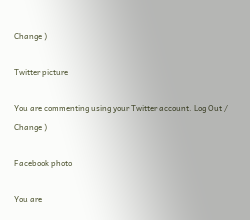Change )

Twitter picture

You are commenting using your Twitter account. Log Out /  Change )

Facebook photo

You are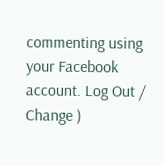commenting using your Facebook account. Log Out /  Change )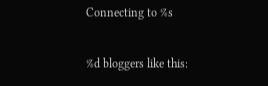Connecting to %s

%d bloggers like this: